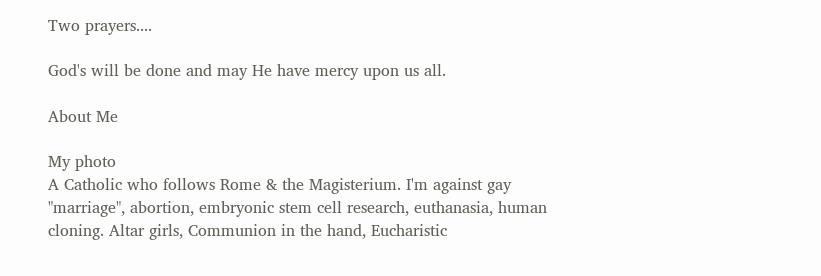Two prayers....

God's will be done and may He have mercy upon us all.

About Me

My photo
A Catholic who follows Rome & the Magisterium. I'm against gay "marriage", abortion, embryonic stem cell research, euthanasia, human cloning. Altar girls, Communion in the hand, Eucharistic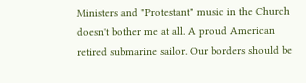Ministers and "Protestant" music in the Church doesn't bother me at all. A proud American retired submarine sailor. Our borders should be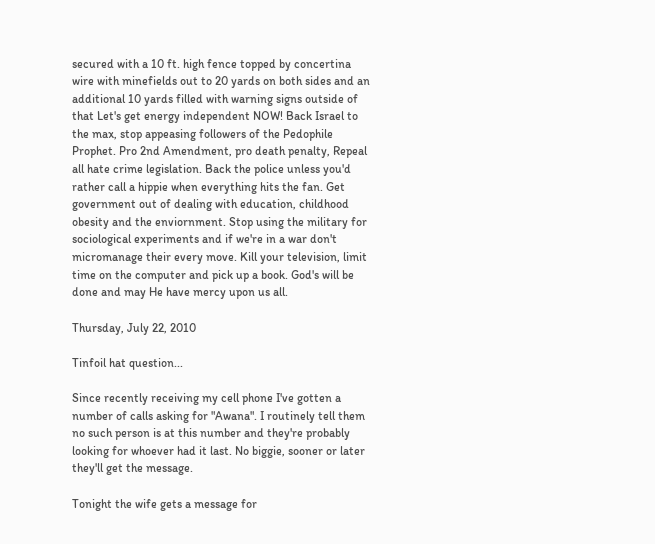secured with a 10 ft. high fence topped by concertina wire with minefields out to 20 yards on both sides and an additional 10 yards filled with warning signs outside of that Let's get energy independent NOW! Back Israel to the max, stop appeasing followers of the Pedophile Prophet. Pro 2nd Amendment, pro death penalty, Repeal all hate crime legislation. Back the police unless you'd rather call a hippie when everything hits the fan. Get government out of dealing with education, childhood obesity and the enviornment. Stop using the military for sociological experiments and if we're in a war don't micromanage their every move. Kill your television, limit time on the computer and pick up a book. God's will be done and may He have mercy upon us all.

Thursday, July 22, 2010

Tinfoil hat question...

Since recently receiving my cell phone I've gotten a number of calls asking for "Awana". I routinely tell them no such person is at this number and they're probably looking for whoever had it last. No biggie, sooner or later they'll get the message.

Tonight the wife gets a message for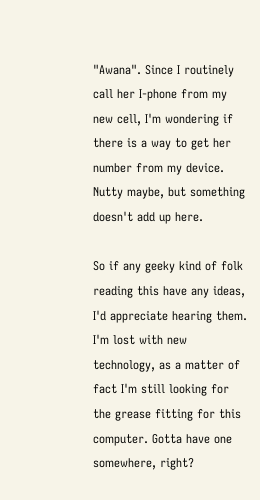"Awana". Since I routinely call her I-phone from my new cell, I'm wondering if there is a way to get her number from my device. Nutty maybe, but something doesn't add up here.

So if any geeky kind of folk reading this have any ideas, I'd appreciate hearing them. I'm lost with new technology, as a matter of fact I'm still looking for the grease fitting for this computer. Gotta have one somewhere, right?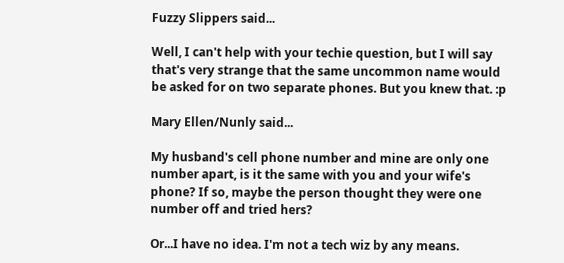Fuzzy Slippers said...

Well, I can't help with your techie question, but I will say that's very strange that the same uncommon name would be asked for on two separate phones. But you knew that. :p

Mary Ellen/Nunly said...

My husband's cell phone number and mine are only one number apart, is it the same with you and your wife's phone? If so, maybe the person thought they were one number off and tried hers?

Or...I have no idea. I'm not a tech wiz by any means.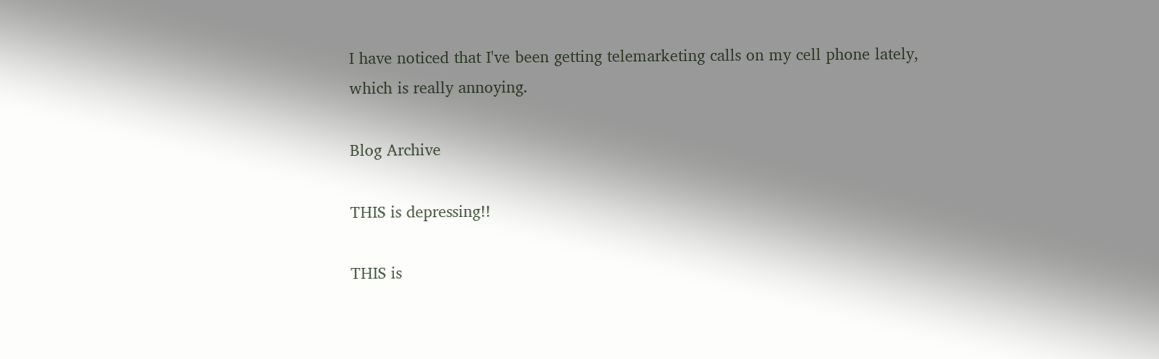I have noticed that I've been getting telemarketing calls on my cell phone lately, which is really annoying.

Blog Archive

THIS is depressing!!

THIS is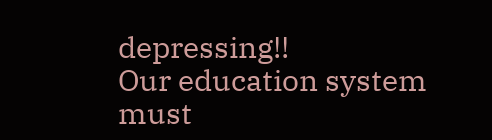depressing!!
Our education system must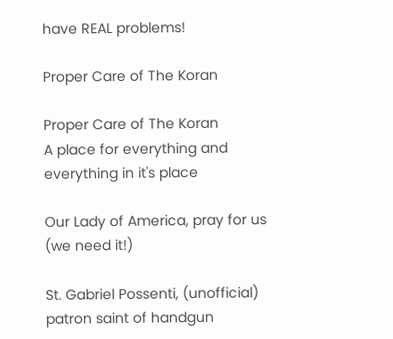have REAL problems!

Proper Care of The Koran

Proper Care of The Koran
A place for everything and everything in it's place

Our Lady of America, pray for us (we need it!)

St. Gabriel Possenti, (unofficial) patron saint of handgun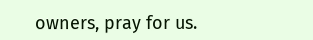owners, pray for us.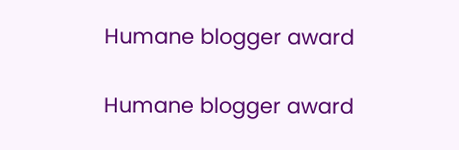Humane blogger award

Humane blogger award